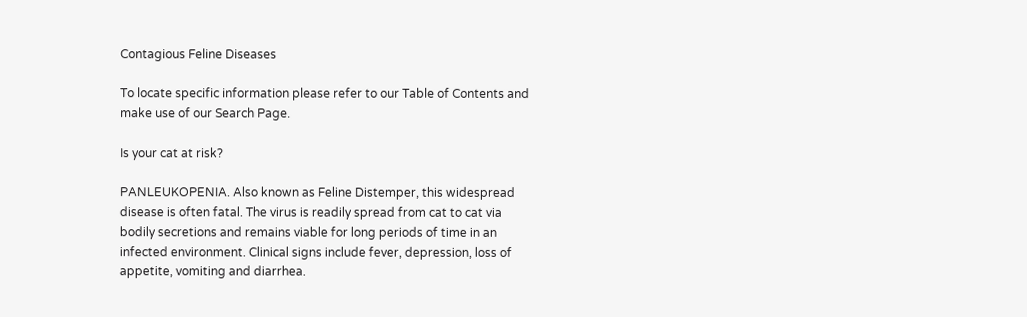Contagious Feline Diseases

To locate specific information please refer to our Table of Contents and make use of our Search Page.

Is your cat at risk?

PANLEUKOPENIA. Also known as Feline Distemper, this widespread disease is often fatal. The virus is readily spread from cat to cat via bodily secretions and remains viable for long periods of time in an infected environment. Clinical signs include fever, depression, loss of appetite, vomiting and diarrhea.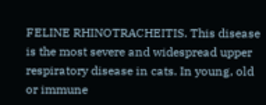FELINE RHINOTRACHEITIS. This disease is the most severe and widespread upper respiratory disease in cats. In young, old or immune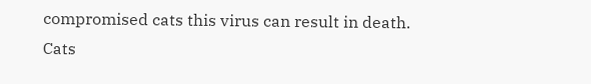compromised cats this virus can result in death. Cats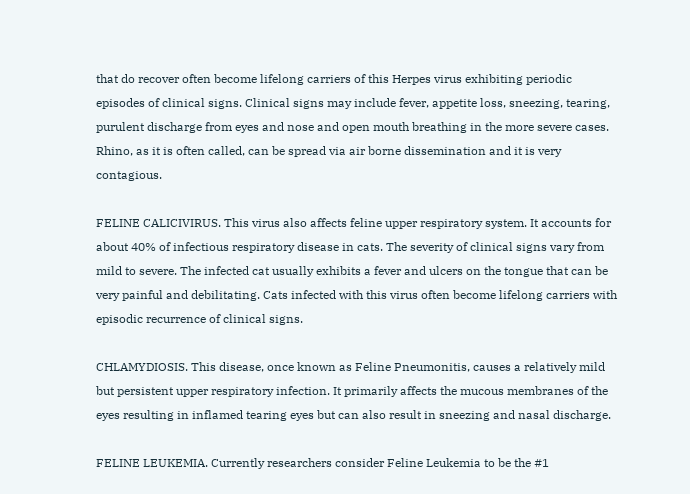that do recover often become lifelong carriers of this Herpes virus exhibiting periodic episodes of clinical signs. Clinical signs may include fever, appetite loss, sneezing, tearing, purulent discharge from eyes and nose and open mouth breathing in the more severe cases. Rhino, as it is often called, can be spread via air borne dissemination and it is very contagious.

FELINE CALICIVIRUS. This virus also affects feline upper respiratory system. It accounts for about 40% of infectious respiratory disease in cats. The severity of clinical signs vary from mild to severe. The infected cat usually exhibits a fever and ulcers on the tongue that can be very painful and debilitating. Cats infected with this virus often become lifelong carriers with episodic recurrence of clinical signs.

CHLAMYDIOSIS. This disease, once known as Feline Pneumonitis, causes a relatively mild but persistent upper respiratory infection. It primarily affects the mucous membranes of the eyes resulting in inflamed tearing eyes but can also result in sneezing and nasal discharge.

FELINE LEUKEMIA. Currently researchers consider Feline Leukemia to be the #1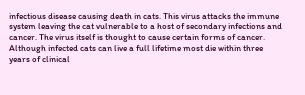infectious disease causing death in cats. This virus attacks the immune system leaving the cat vulnerable to a host of secondary infections and cancer. The virus itself is thought to cause certain forms of cancer. Although infected cats can live a full lifetime most die within three years of clinical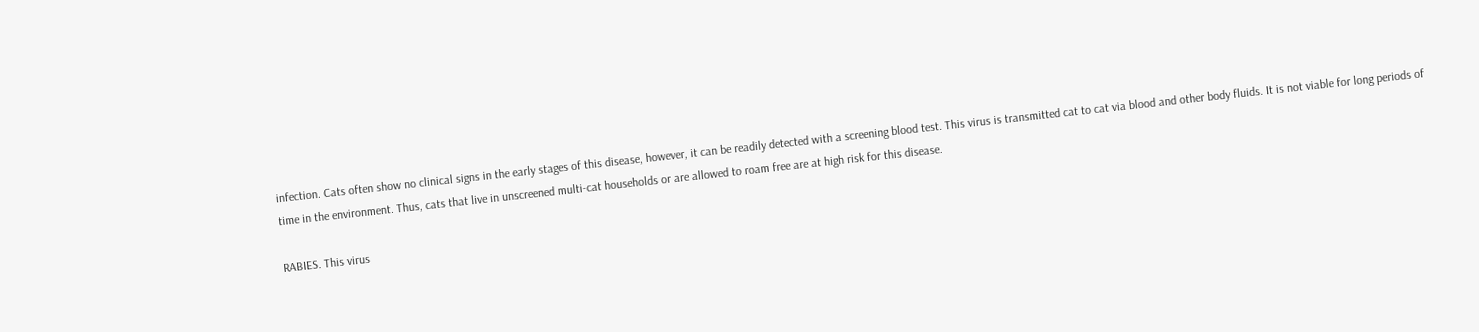infection. Cats often show no clinical signs in the early stages of this disease, however, it can be readily detected with a screening blood test. This virus is transmitted cat to cat via blood and other body fluids. It is not viable for long periods of time in the environment. Thus, cats that live in unscreened multi-cat households or are allowed to roam free are at high risk for this disease.

RABIES. This virus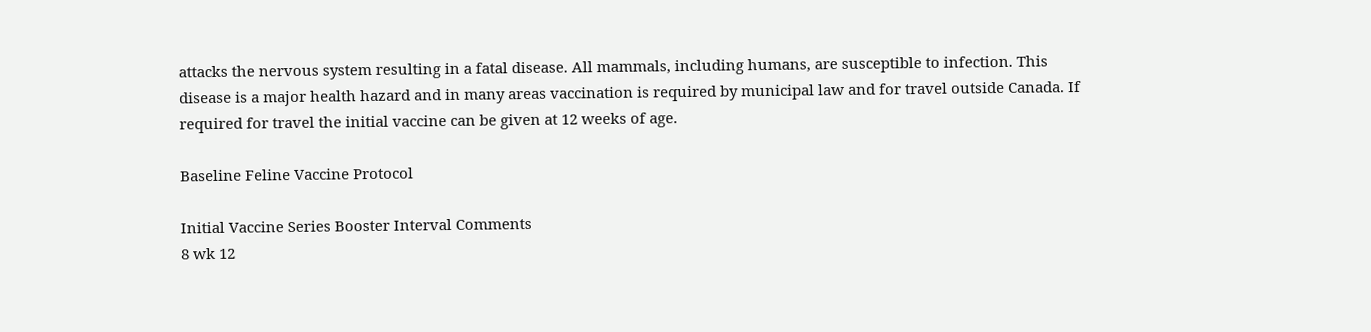attacks the nervous system resulting in a fatal disease. All mammals, including humans, are susceptible to infection. This disease is a major health hazard and in many areas vaccination is required by municipal law and for travel outside Canada. If required for travel the initial vaccine can be given at 12 weeks of age.

Baseline Feline Vaccine Protocol

Initial Vaccine Series Booster Interval Comments
8 wk 12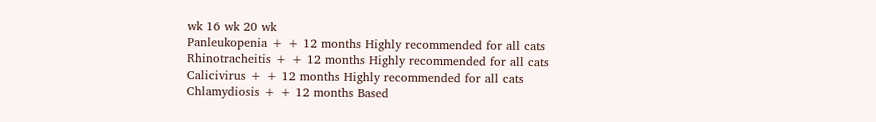wk 16 wk 20 wk
Panleukopenia + + 12 months Highly recommended for all cats
Rhinotracheitis + + 12 months Highly recommended for all cats
Calicivirus + + 12 months Highly recommended for all cats
Chlamydiosis + + 12 months Based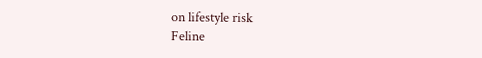on lifestyle risk
Feline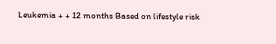Leukemia + + 12 months Based on lifestyle risk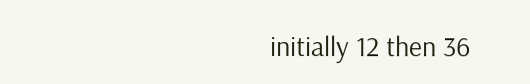initially 12 then 36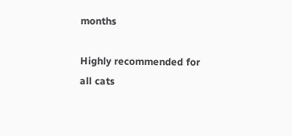months

Highly recommended for all cats